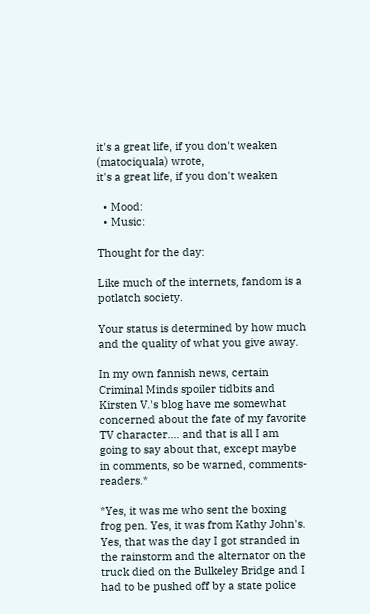it's a great life, if you don't weaken (matociquala) wrote,
it's a great life, if you don't weaken

  • Mood:
  • Music:

Thought for the day:

Like much of the internets, fandom is a potlatch society.

Your status is determined by how much and the quality of what you give away.

In my own fannish news, certain Criminal Minds spoiler tidbits and Kirsten V.'s blog have me somewhat concerned about the fate of my favorite TV character.... and that is all I am going to say about that, except maybe in comments, so be warned, comments-readers.*

*Yes, it was me who sent the boxing frog pen. Yes, it was from Kathy John's. Yes, that was the day I got stranded in the rainstorm and the alternator on the truck died on the Bulkeley Bridge and I had to be pushed off by a state police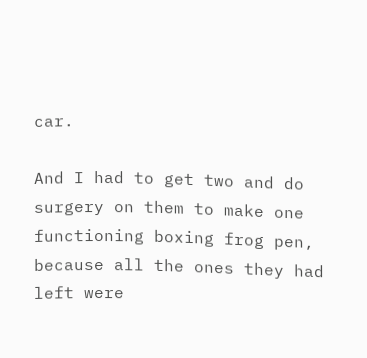car.

And I had to get two and do surgery on them to make one functioning boxing frog pen, because all the ones they had left were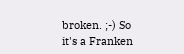broken. ;-) So it's a Franken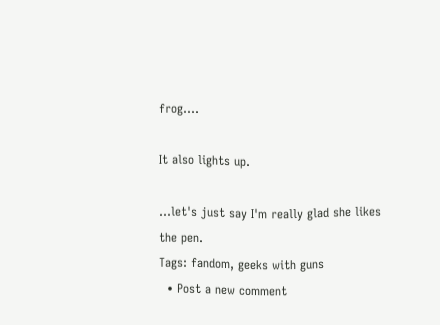frog....

It also lights up.

...let's just say I'm really glad she likes the pen.
Tags: fandom, geeks with guns
  • Post a new comment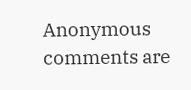Anonymous comments are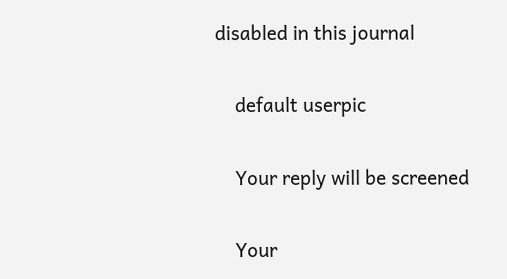disabled in this journal

    default userpic

    Your reply will be screened

    Your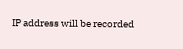IP address will be recorded